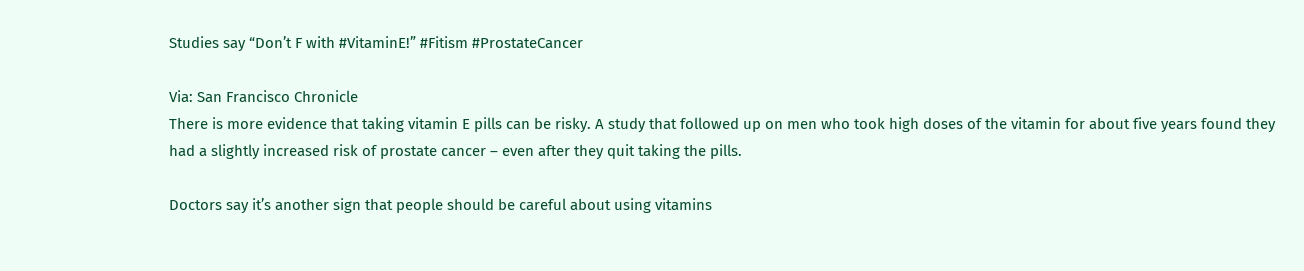Studies say “Don’t F with #VitaminE!” #Fitism #ProstateCancer

Via: San Francisco Chronicle
There is more evidence that taking vitamin E pills can be risky. A study that followed up on men who took high doses of the vitamin for about five years found they had a slightly increased risk of prostate cancer – even after they quit taking the pills.

Doctors say it’s another sign that people should be careful about using vitamins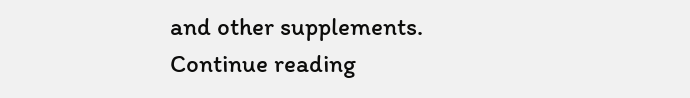and other supplements.
Continue reading